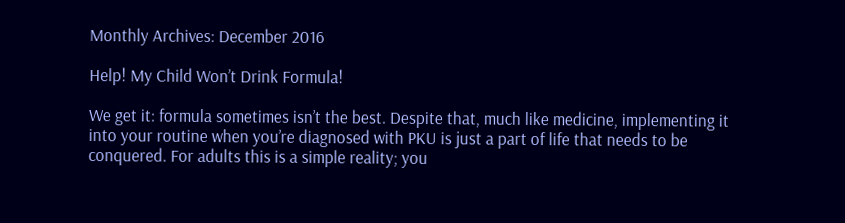Monthly Archives: December 2016

Help! My Child Won’t Drink Formula!

We get it: formula sometimes isn’t the best. Despite that, much like medicine, implementing it into your routine when you’re diagnosed with PKU is just a part of life that needs to be conquered. For adults this is a simple reality; you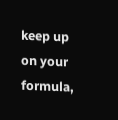keep up on your formula,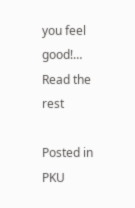you feel good!… Read the rest

Posted in PKU